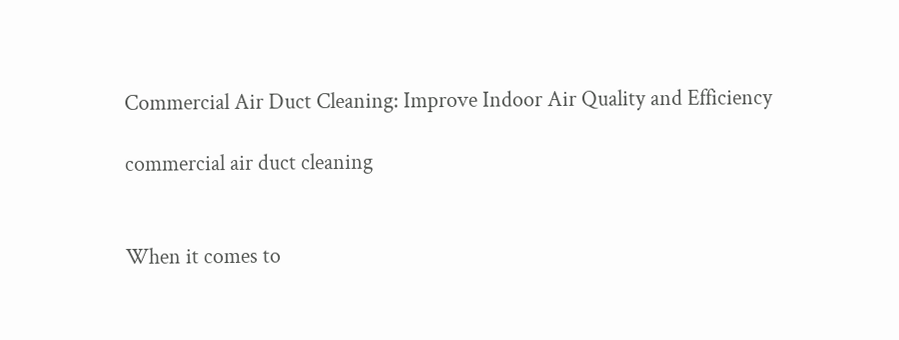Commercial Air Duct Cleaning: Improve Indoor Air Quality and Efficiency

commercial air duct cleaning


When it comes to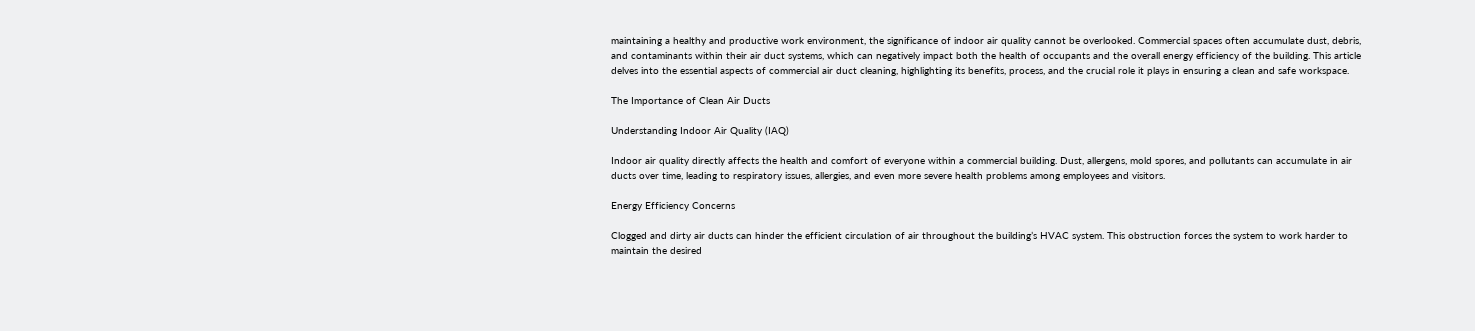maintaining a healthy and productive work environment, the significance of indoor air quality cannot be overlooked. Commercial spaces often accumulate dust, debris, and contaminants within their air duct systems, which can negatively impact both the health of occupants and the overall energy efficiency of the building. This article delves into the essential aspects of commercial air duct cleaning, highlighting its benefits, process, and the crucial role it plays in ensuring a clean and safe workspace.

The Importance of Clean Air Ducts

Understanding Indoor Air Quality (IAQ)

Indoor air quality directly affects the health and comfort of everyone within a commercial building. Dust, allergens, mold spores, and pollutants can accumulate in air ducts over time, leading to respiratory issues, allergies, and even more severe health problems among employees and visitors.

Energy Efficiency Concerns

Clogged and dirty air ducts can hinder the efficient circulation of air throughout the building’s HVAC system. This obstruction forces the system to work harder to maintain the desired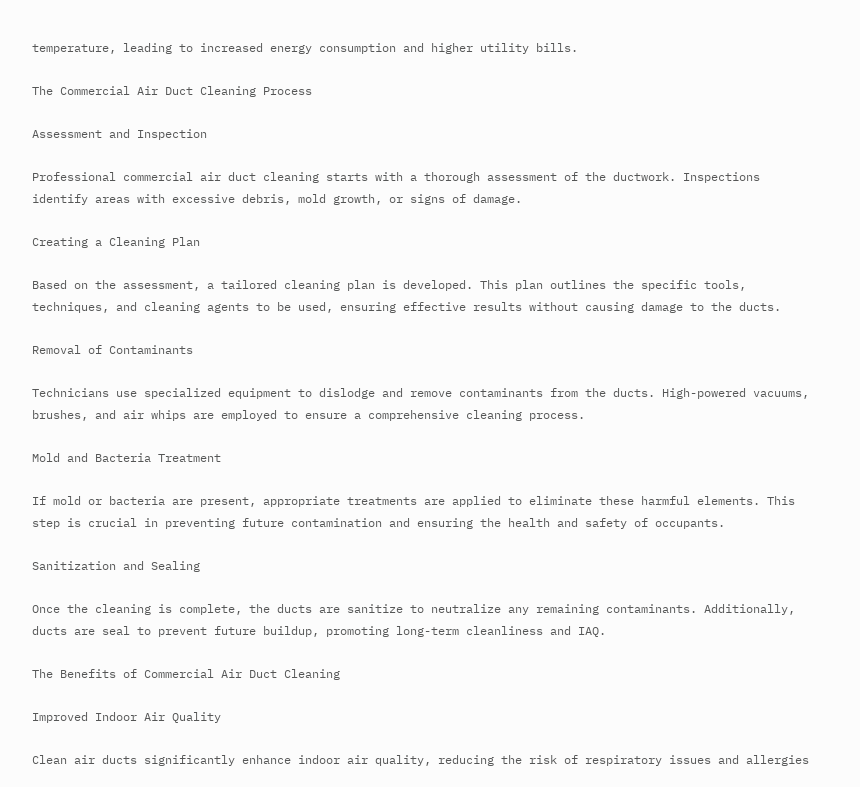temperature, leading to increased energy consumption and higher utility bills.

The Commercial Air Duct Cleaning Process

Assessment and Inspection

Professional commercial air duct cleaning starts with a thorough assessment of the ductwork. Inspections identify areas with excessive debris, mold growth, or signs of damage.

Creating a Cleaning Plan

Based on the assessment, a tailored cleaning plan is developed. This plan outlines the specific tools, techniques, and cleaning agents to be used, ensuring effective results without causing damage to the ducts.

Removal of Contaminants

Technicians use specialized equipment to dislodge and remove contaminants from the ducts. High-powered vacuums, brushes, and air whips are employed to ensure a comprehensive cleaning process.

Mold and Bacteria Treatment

If mold or bacteria are present, appropriate treatments are applied to eliminate these harmful elements. This step is crucial in preventing future contamination and ensuring the health and safety of occupants.

Sanitization and Sealing

Once the cleaning is complete, the ducts are sanitize to neutralize any remaining contaminants. Additionally, ducts are seal to prevent future buildup, promoting long-term cleanliness and IAQ.

The Benefits of Commercial Air Duct Cleaning

Improved Indoor Air Quality

Clean air ducts significantly enhance indoor air quality, reducing the risk of respiratory issues and allergies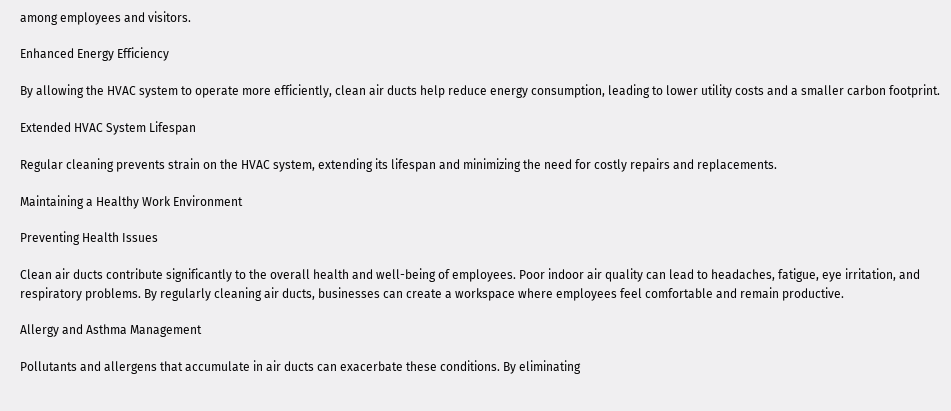among employees and visitors.

Enhanced Energy Efficiency

By allowing the HVAC system to operate more efficiently, clean air ducts help reduce energy consumption, leading to lower utility costs and a smaller carbon footprint.

Extended HVAC System Lifespan

Regular cleaning prevents strain on the HVAC system, extending its lifespan and minimizing the need for costly repairs and replacements.

Maintaining a Healthy Work Environment

Preventing Health Issues

Clean air ducts contribute significantly to the overall health and well-being of employees. Poor indoor air quality can lead to headaches, fatigue, eye irritation, and respiratory problems. By regularly cleaning air ducts, businesses can create a workspace where employees feel comfortable and remain productive.

Allergy and Asthma Management

Pollutants and allergens that accumulate in air ducts can exacerbate these conditions. By eliminating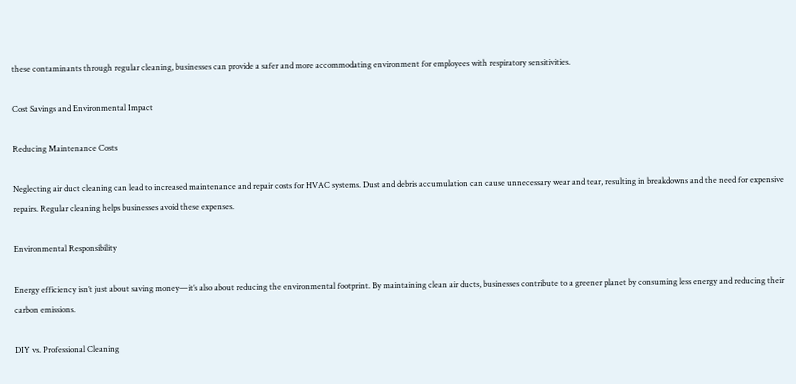these contaminants through regular cleaning, businesses can provide a safer and more accommodating environment for employees with respiratory sensitivities.

Cost Savings and Environmental Impact

Reducing Maintenance Costs

Neglecting air duct cleaning can lead to increased maintenance and repair costs for HVAC systems. Dust and debris accumulation can cause unnecessary wear and tear, resulting in breakdowns and the need for expensive repairs. Regular cleaning helps businesses avoid these expenses.

Environmental Responsibility

Energy efficiency isn’t just about saving money—it’s also about reducing the environmental footprint. By maintaining clean air ducts, businesses contribute to a greener planet by consuming less energy and reducing their carbon emissions.

DIY vs. Professional Cleaning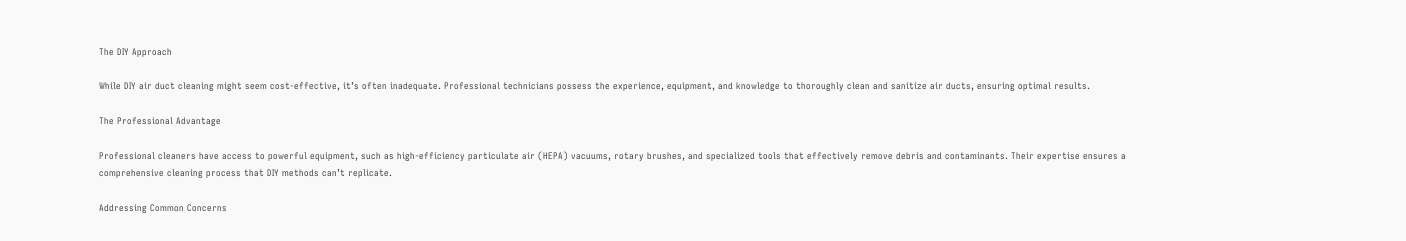The DIY Approach

While DIY air duct cleaning might seem cost-effective, it’s often inadequate. Professional technicians possess the experience, equipment, and knowledge to thoroughly clean and sanitize air ducts, ensuring optimal results.

The Professional Advantage

Professional cleaners have access to powerful equipment, such as high-efficiency particulate air (HEPA) vacuums, rotary brushes, and specialized tools that effectively remove debris and contaminants. Their expertise ensures a comprehensive cleaning process that DIY methods can’t replicate.

Addressing Common Concerns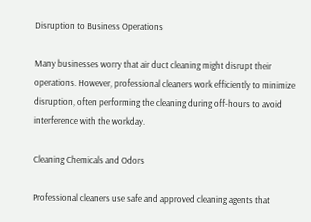Disruption to Business Operations

Many businesses worry that air duct cleaning might disrupt their operations. However, professional cleaners work efficiently to minimize disruption, often performing the cleaning during off-hours to avoid interference with the workday.

Cleaning Chemicals and Odors

Professional cleaners use safe and approved cleaning agents that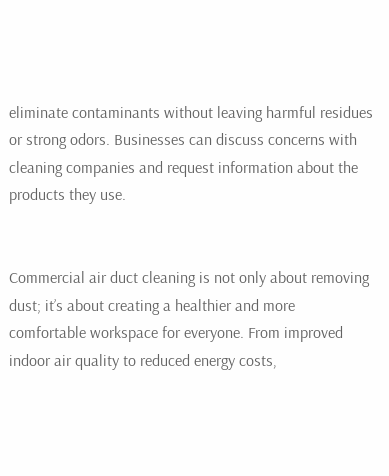eliminate contaminants without leaving harmful residues or strong odors. Businesses can discuss concerns with cleaning companies and request information about the products they use.


Commercial air duct cleaning is not only about removing dust; it’s about creating a healthier and more comfortable workspace for everyone. From improved indoor air quality to reduced energy costs,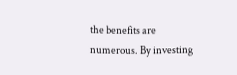the benefits are numerous. By investing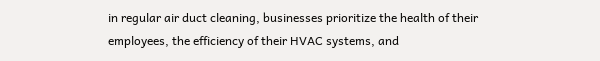in regular air duct cleaning, businesses prioritize the health of their employees, the efficiency of their HVAC systems, and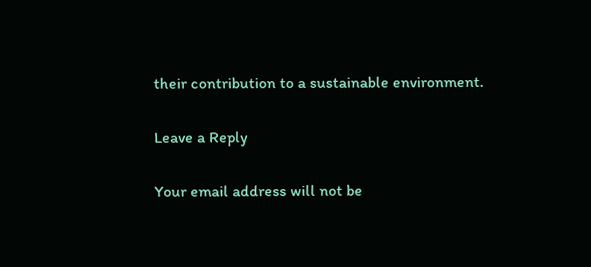their contribution to a sustainable environment.

Leave a Reply

Your email address will not be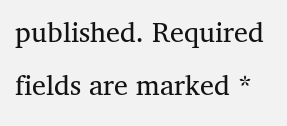published. Required fields are marked *